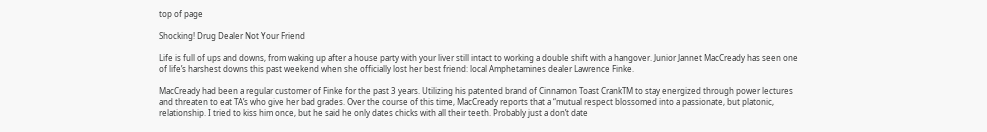top of page

Shocking! Drug Dealer Not Your Friend

Life is full of ups and downs, from waking up after a house party with your liver still intact to working a double shift with a hangover. Junior Jannet MacCready has seen one of life’s harshest downs this past weekend when she officially lost her best friend: local Amphetamines dealer Lawrence Finke.

MacCready had been a regular customer of Finke for the past 3 years. Utilizing his patented brand of Cinnamon Toast CrankTM to stay energized through power lectures and threaten to eat TA’s who give her bad grades. Over the course of this time, MacCready reports that a “mutual respect blossomed into a passionate, but platonic, relationship. I tried to kiss him once, but he said he only dates chicks with all their teeth. Probably just a don’t date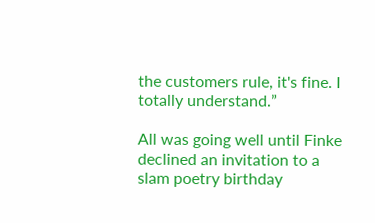the customers rule, it's fine. I totally understand.”

All was going well until Finke declined an invitation to a slam poetry birthday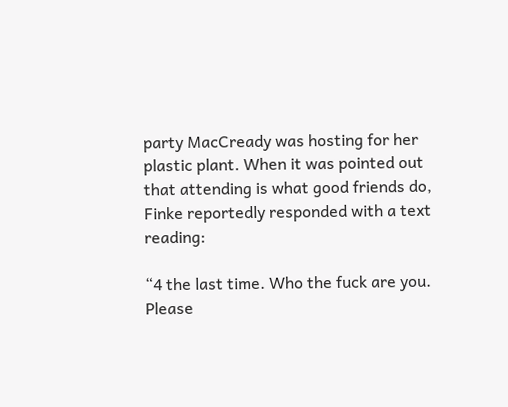party MacCready was hosting for her plastic plant. When it was pointed out that attending is what good friends do, Finke reportedly responded with a text reading:

“4 the last time. Who the fuck are you. Please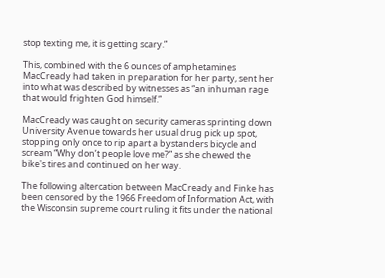stop texting me, it is getting scary.”

This, combined with the 6 ounces of amphetamines MacCready had taken in preparation for her party, sent her into what was described by witnesses as “an inhuman rage that would frighten God himself.”

MacCready was caught on security cameras sprinting down University Avenue towards her usual drug pick up spot, stopping only once to rip apart a bystanders bicycle and scream “Why don’t people love me?” as she chewed the bike's tires and continued on her way.

The following altercation between MacCready and Finke has been censored by the 1966 Freedom of Information Act, with the Wisconsin supreme court ruling it fits under the national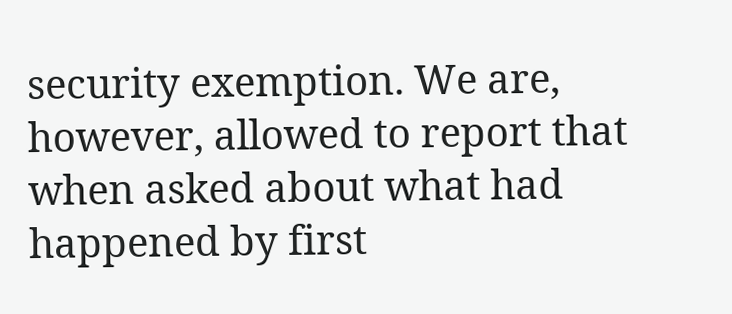security exemption. We are, however, allowed to report that when asked about what had happened by first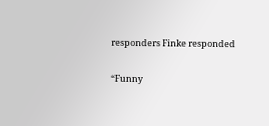responders Finke responded

“Funny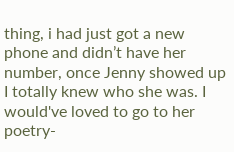thing, i had just got a new phone and didn’t have her number, once Jenny showed up I totally knew who she was. I would've loved to go to her poetry-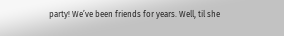party! We’ve been friends for years. Well, til she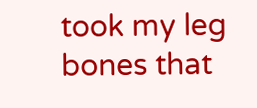took my leg bones that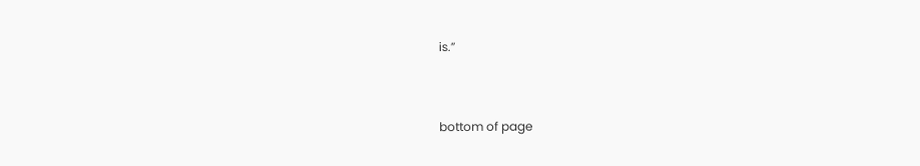is.”


bottom of page